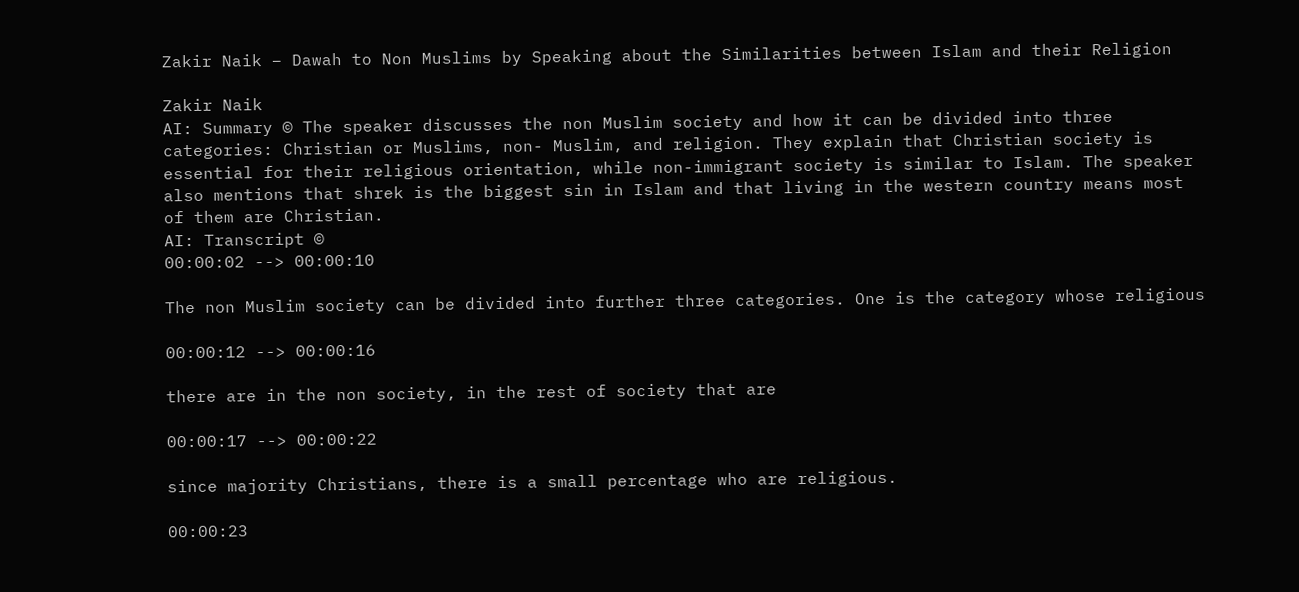Zakir Naik – Dawah to Non Muslims by Speaking about the Similarities between Islam and their Religion

Zakir Naik
AI: Summary © The speaker discusses the non Muslim society and how it can be divided into three categories: Christian or Muslims, non- Muslim, and religion. They explain that Christian society is essential for their religious orientation, while non-immigrant society is similar to Islam. The speaker also mentions that shrek is the biggest sin in Islam and that living in the western country means most of them are Christian.
AI: Transcript ©
00:00:02 --> 00:00:10

The non Muslim society can be divided into further three categories. One is the category whose religious

00:00:12 --> 00:00:16

there are in the non society, in the rest of society that are

00:00:17 --> 00:00:22

since majority Christians, there is a small percentage who are religious.

00:00:23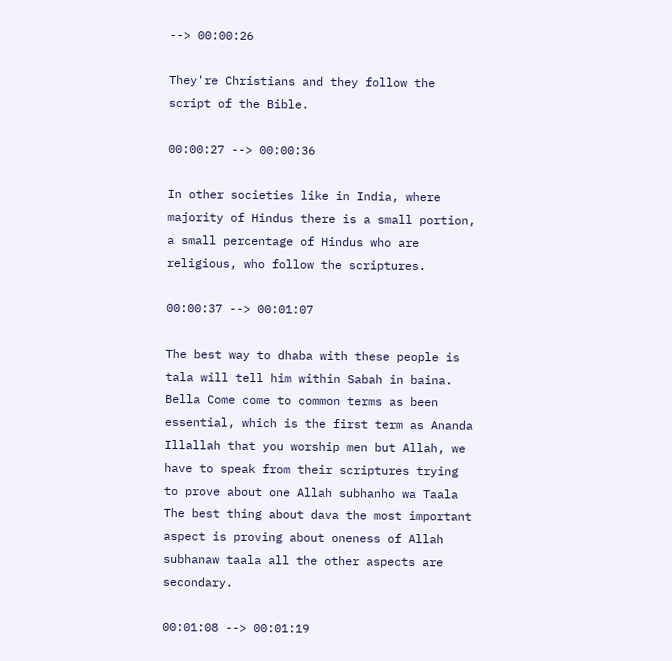--> 00:00:26

They're Christians and they follow the script of the Bible.

00:00:27 --> 00:00:36

In other societies like in India, where majority of Hindus there is a small portion, a small percentage of Hindus who are religious, who follow the scriptures.

00:00:37 --> 00:01:07

The best way to dhaba with these people is tala will tell him within Sabah in baina. Bella Come come to common terms as been essential, which is the first term as Ananda Illallah that you worship men but Allah, we have to speak from their scriptures trying to prove about one Allah subhanho wa Taala The best thing about dava the most important aspect is proving about oneness of Allah subhanaw taala all the other aspects are secondary.

00:01:08 --> 00:01:19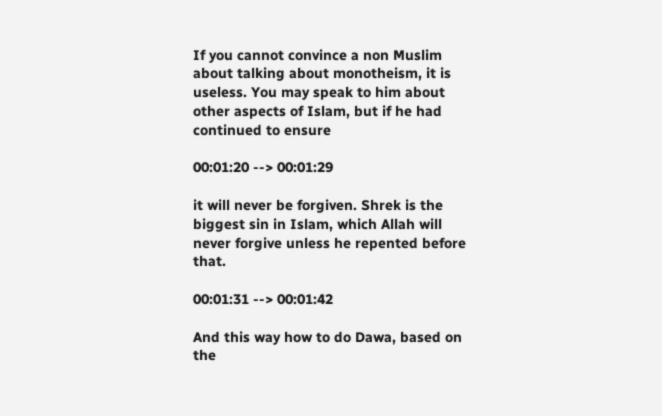If you cannot convince a non Muslim about talking about monotheism, it is useless. You may speak to him about other aspects of Islam, but if he had continued to ensure

00:01:20 --> 00:01:29

it will never be forgiven. Shrek is the biggest sin in Islam, which Allah will never forgive unless he repented before that.

00:01:31 --> 00:01:42

And this way how to do Dawa, based on the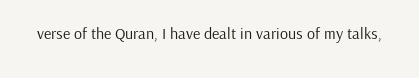verse of the Quran, I have dealt in various of my talks,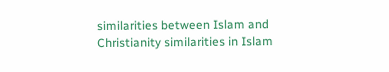similarities between Islam and Christianity similarities in Islam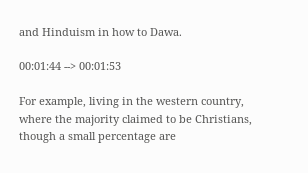and Hinduism in how to Dawa.

00:01:44 --> 00:01:53

For example, living in the western country, where the majority claimed to be Christians, though a small percentage are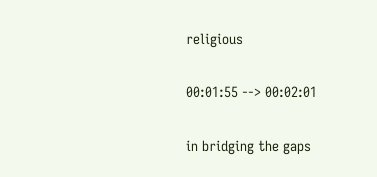religious

00:01:55 --> 00:02:01

in bridging the gaps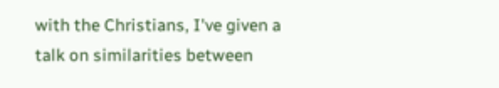with the Christians, I've given a talk on similarities between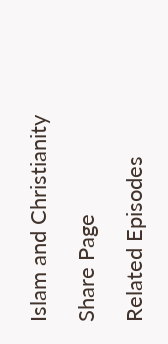Islam and Christianity

Share Page

Related Episodes